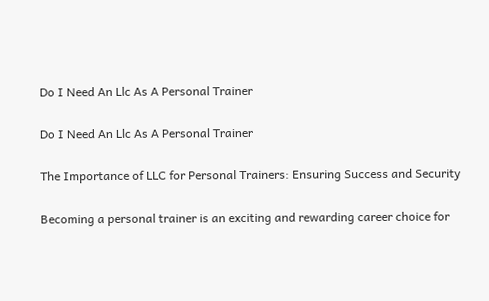Do I Need An Llc As A Personal Trainer

Do I Need An Llc As A Personal Trainer

The Importance of LLC for Personal Trainers: Ensuring Success and Security

Becoming a personal trainer is an exciting and rewarding career choice for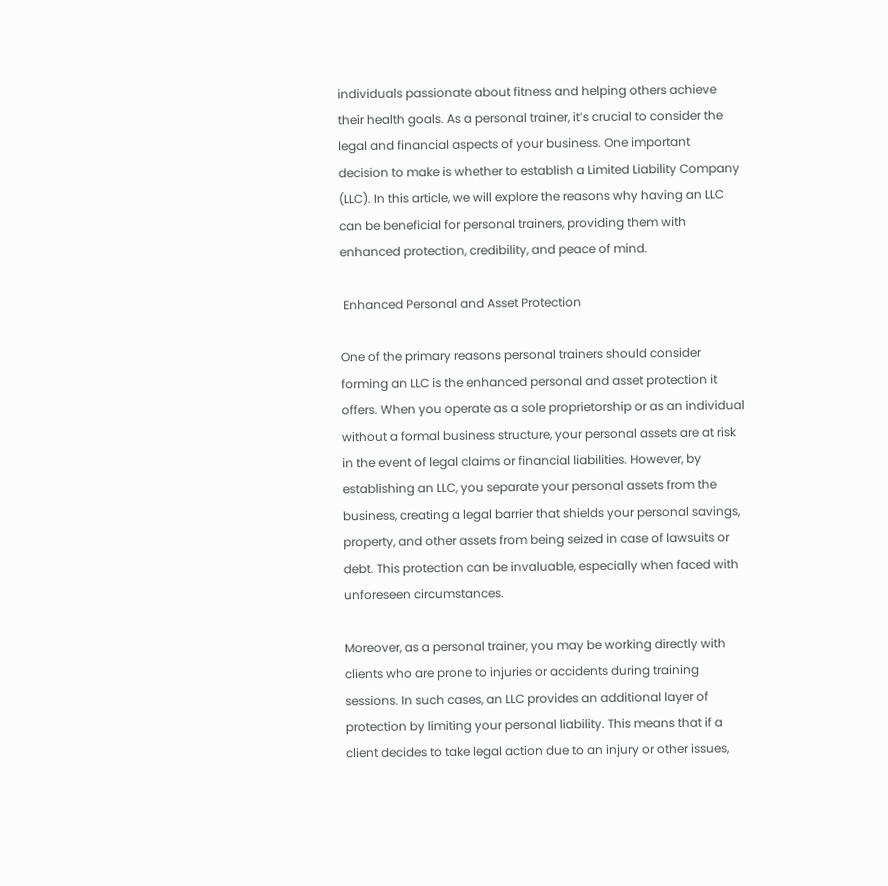individuals passionate about fitness and helping others achieve their health goals. As a personal trainer, it’s crucial to consider the legal and financial aspects of your business. One important decision to make is whether to establish a Limited Liability Company (LLC). In this article, we will explore the reasons why having an LLC can be beneficial for personal trainers, providing them with enhanced protection, credibility, and peace of mind.

 Enhanced Personal and Asset Protection

One of the primary reasons personal trainers should consider forming an LLC is the enhanced personal and asset protection it offers. When you operate as a sole proprietorship or as an individual without a formal business structure, your personal assets are at risk in the event of legal claims or financial liabilities. However, by establishing an LLC, you separate your personal assets from the business, creating a legal barrier that shields your personal savings, property, and other assets from being seized in case of lawsuits or debt. This protection can be invaluable, especially when faced with unforeseen circumstances.

Moreover, as a personal trainer, you may be working directly with clients who are prone to injuries or accidents during training sessions. In such cases, an LLC provides an additional layer of protection by limiting your personal liability. This means that if a client decides to take legal action due to an injury or other issues,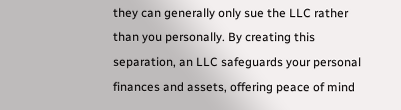they can generally only sue the LLC rather than you personally. By creating this separation, an LLC safeguards your personal finances and assets, offering peace of mind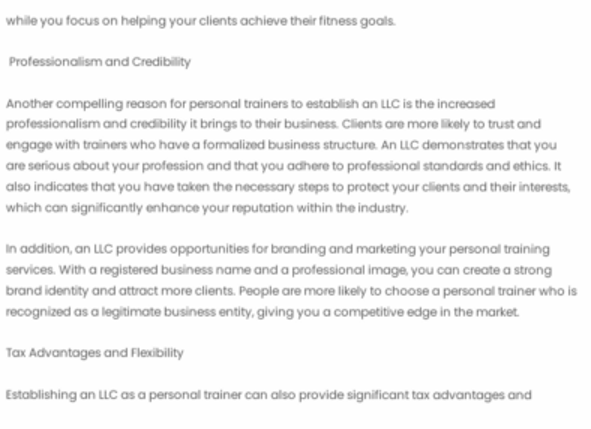while you focus on helping your clients achieve their fitness goals.

 Professionalism and Credibility

Another compelling reason for personal trainers to establish an LLC is the increased professionalism and credibility it brings to their business. Clients are more likely to trust and engage with trainers who have a formalized business structure. An LLC demonstrates that you are serious about your profession and that you adhere to professional standards and ethics. It also indicates that you have taken the necessary steps to protect your clients and their interests, which can significantly enhance your reputation within the industry.

In addition, an LLC provides opportunities for branding and marketing your personal training services. With a registered business name and a professional image, you can create a strong brand identity and attract more clients. People are more likely to choose a personal trainer who is recognized as a legitimate business entity, giving you a competitive edge in the market.

Tax Advantages and Flexibility

Establishing an LLC as a personal trainer can also provide significant tax advantages and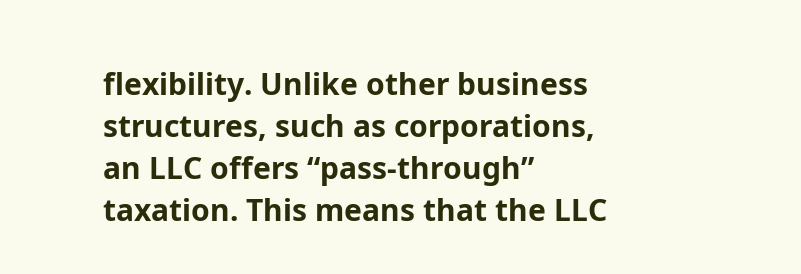flexibility. Unlike other business structures, such as corporations, an LLC offers “pass-through” taxation. This means that the LLC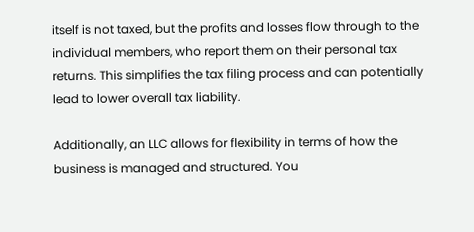itself is not taxed, but the profits and losses flow through to the individual members, who report them on their personal tax returns. This simplifies the tax filing process and can potentially lead to lower overall tax liability.

Additionally, an LLC allows for flexibility in terms of how the business is managed and structured. You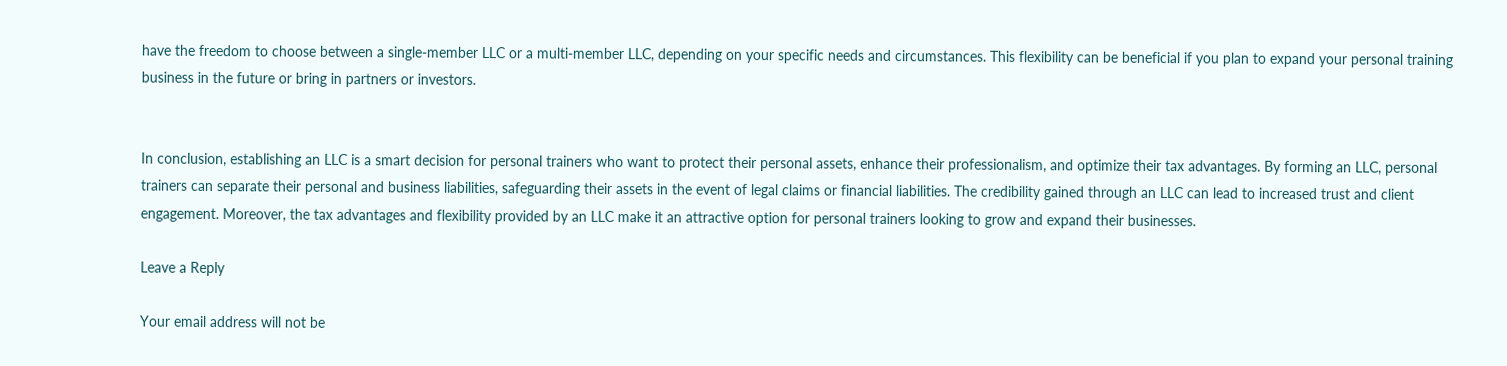have the freedom to choose between a single-member LLC or a multi-member LLC, depending on your specific needs and circumstances. This flexibility can be beneficial if you plan to expand your personal training business in the future or bring in partners or investors.


In conclusion, establishing an LLC is a smart decision for personal trainers who want to protect their personal assets, enhance their professionalism, and optimize their tax advantages. By forming an LLC, personal trainers can separate their personal and business liabilities, safeguarding their assets in the event of legal claims or financial liabilities. The credibility gained through an LLC can lead to increased trust and client engagement. Moreover, the tax advantages and flexibility provided by an LLC make it an attractive option for personal trainers looking to grow and expand their businesses.

Leave a Reply

Your email address will not be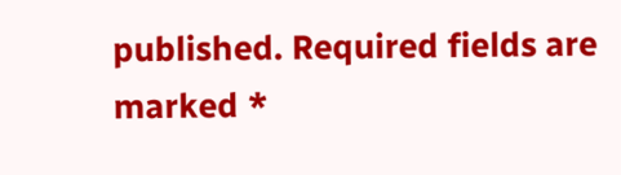published. Required fields are marked *